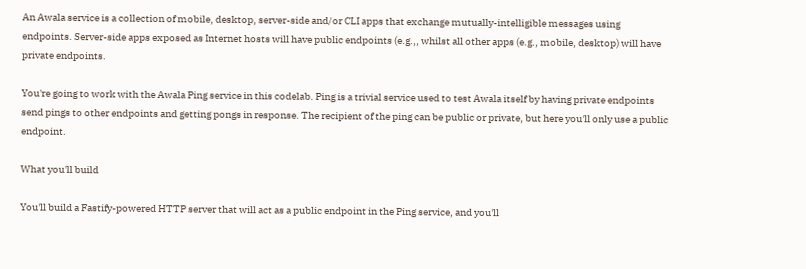An Awala service is a collection of mobile, desktop, server-side and/or CLI apps that exchange mutually-intelligible messages using endpoints. Server-side apps exposed as Internet hosts will have public endpoints (e.g.,, whilst all other apps (e.g., mobile, desktop) will have private endpoints.

You're going to work with the Awala Ping service in this codelab. Ping is a trivial service used to test Awala itself by having private endpoints send pings to other endpoints and getting pongs in response. The recipient of the ping can be public or private, but here you'll only use a public endpoint.

What you'll build

You'll build a Fastify-powered HTTP server that will act as a public endpoint in the Ping service, and you'll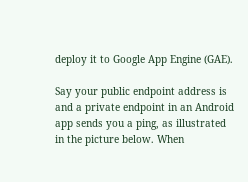deploy it to Google App Engine (GAE).

Say your public endpoint address is and a private endpoint in an Android app sends you a ping, as illustrated in the picture below. When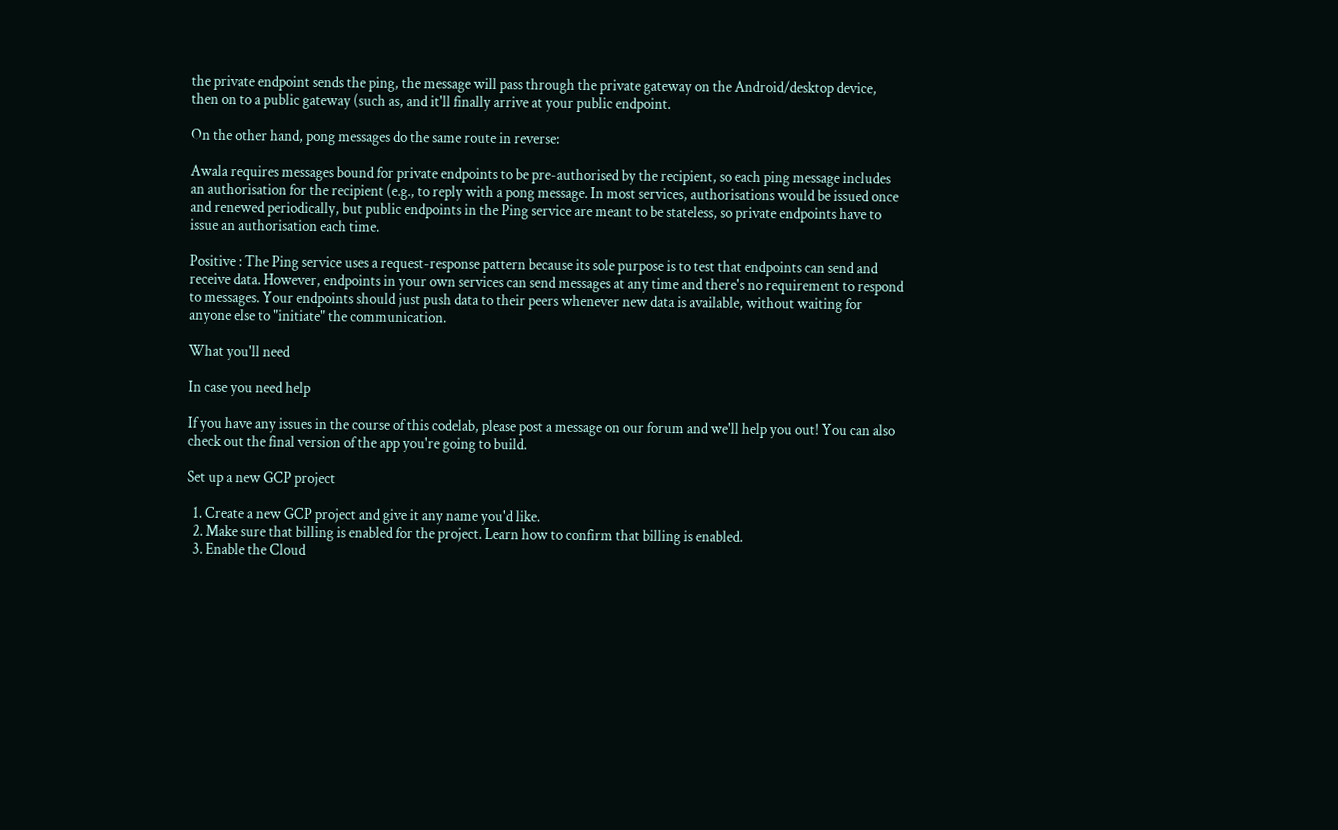the private endpoint sends the ping, the message will pass through the private gateway on the Android/desktop device, then on to a public gateway (such as, and it'll finally arrive at your public endpoint.

On the other hand, pong messages do the same route in reverse:

Awala requires messages bound for private endpoints to be pre-authorised by the recipient, so each ping message includes an authorisation for the recipient (e.g., to reply with a pong message. In most services, authorisations would be issued once and renewed periodically, but public endpoints in the Ping service are meant to be stateless, so private endpoints have to issue an authorisation each time.

Positive : The Ping service uses a request-response pattern because its sole purpose is to test that endpoints can send and receive data. However, endpoints in your own services can send messages at any time and there's no requirement to respond to messages. Your endpoints should just push data to their peers whenever new data is available, without waiting for anyone else to "initiate" the communication.

What you'll need

In case you need help

If you have any issues in the course of this codelab, please post a message on our forum and we'll help you out! You can also check out the final version of the app you're going to build.

Set up a new GCP project

  1. Create a new GCP project and give it any name you'd like.
  2. Make sure that billing is enabled for the project. Learn how to confirm that billing is enabled.
  3. Enable the Cloud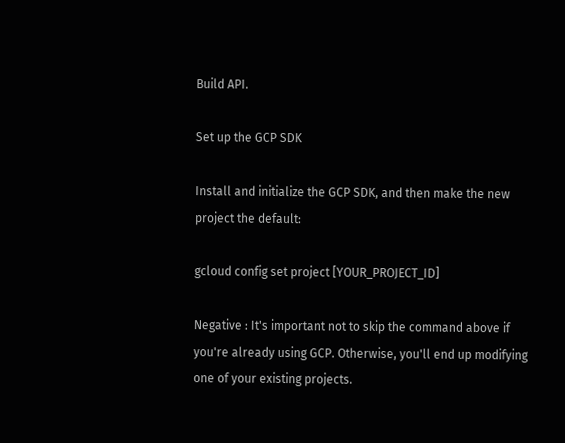Build API.

Set up the GCP SDK

Install and initialize the GCP SDK, and then make the new project the default:

gcloud config set project [YOUR_PROJECT_ID]

Negative : It's important not to skip the command above if you're already using GCP. Otherwise, you'll end up modifying one of your existing projects.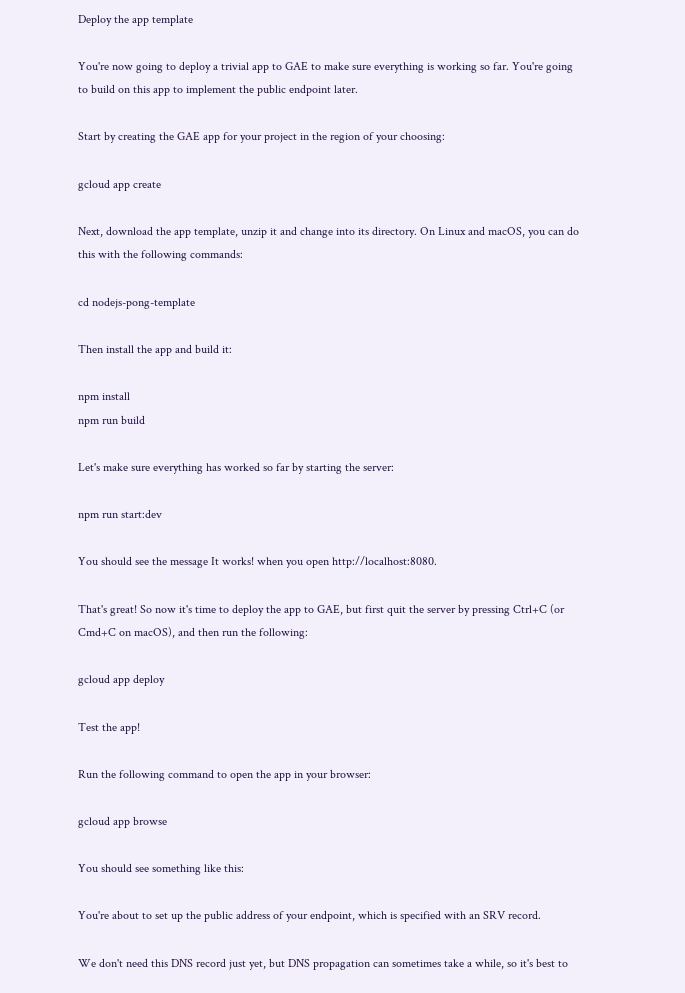Deploy the app template

You're now going to deploy a trivial app to GAE to make sure everything is working so far. You're going to build on this app to implement the public endpoint later.

Start by creating the GAE app for your project in the region of your choosing:

gcloud app create

Next, download the app template, unzip it and change into its directory. On Linux and macOS, you can do this with the following commands:

cd nodejs-pong-template

Then install the app and build it:

npm install
npm run build

Let's make sure everything has worked so far by starting the server:

npm run start:dev

You should see the message It works! when you open http://localhost:8080.

That's great! So now it's time to deploy the app to GAE, but first quit the server by pressing Ctrl+C (or Cmd+C on macOS), and then run the following:

gcloud app deploy

Test the app!

Run the following command to open the app in your browser:

gcloud app browse

You should see something like this:

You're about to set up the public address of your endpoint, which is specified with an SRV record.

We don't need this DNS record just yet, but DNS propagation can sometimes take a while, so it's best to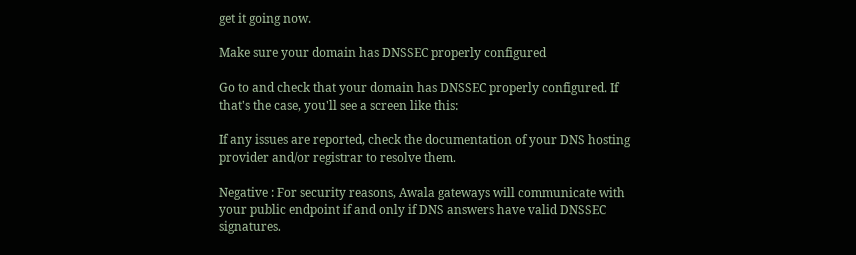get it going now.

Make sure your domain has DNSSEC properly configured

Go to and check that your domain has DNSSEC properly configured. If that's the case, you'll see a screen like this:

If any issues are reported, check the documentation of your DNS hosting provider and/or registrar to resolve them.

Negative : For security reasons, Awala gateways will communicate with your public endpoint if and only if DNS answers have valid DNSSEC signatures.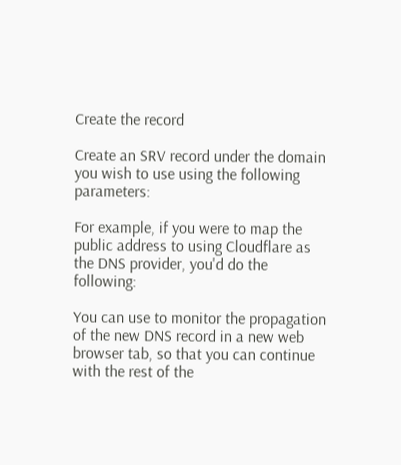Create the record

Create an SRV record under the domain you wish to use using the following parameters:

For example, if you were to map the public address to using Cloudflare as the DNS provider, you'd do the following:

You can use to monitor the propagation of the new DNS record in a new web browser tab, so that you can continue with the rest of the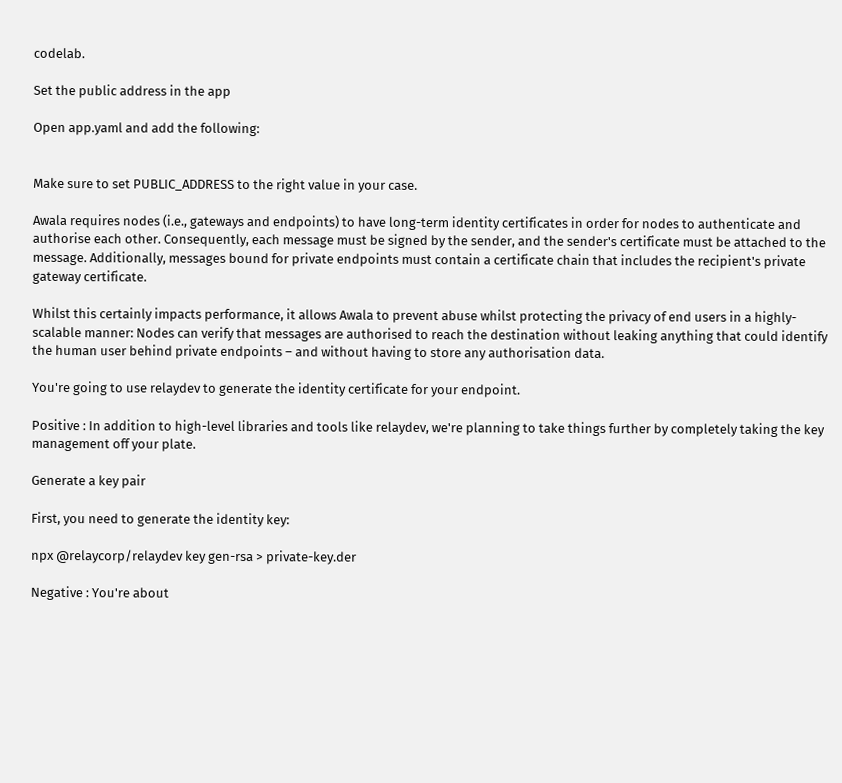codelab.

Set the public address in the app

Open app.yaml and add the following:


Make sure to set PUBLIC_ADDRESS to the right value in your case.

Awala requires nodes (i.e., gateways and endpoints) to have long-term identity certificates in order for nodes to authenticate and authorise each other. Consequently, each message must be signed by the sender, and the sender's certificate must be attached to the message. Additionally, messages bound for private endpoints must contain a certificate chain that includes the recipient's private gateway certificate.

Whilst this certainly impacts performance, it allows Awala to prevent abuse whilst protecting the privacy of end users in a highly-scalable manner: Nodes can verify that messages are authorised to reach the destination without leaking anything that could identify the human user behind private endpoints – and without having to store any authorisation data.

You're going to use relaydev to generate the identity certificate for your endpoint.

Positive : In addition to high-level libraries and tools like relaydev, we're planning to take things further by completely taking the key management off your plate.

Generate a key pair

First, you need to generate the identity key:

npx @relaycorp/relaydev key gen-rsa > private-key.der

Negative : You're about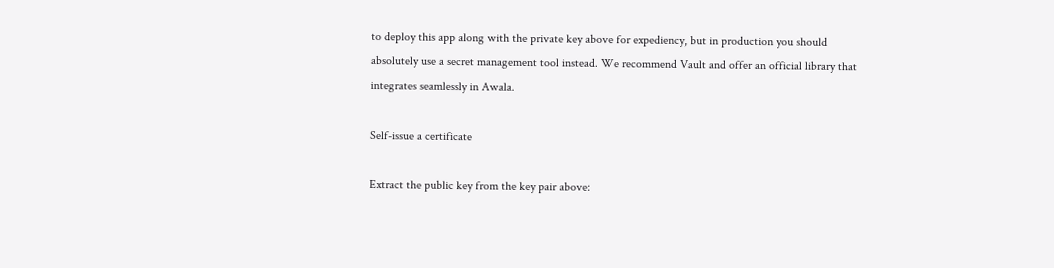to deploy this app along with the private key above for expediency, but in production you should absolutely use a secret management tool instead. We recommend Vault and offer an official library that integrates seamlessly in Awala.

Self-issue a certificate

Extract the public key from the key pair above: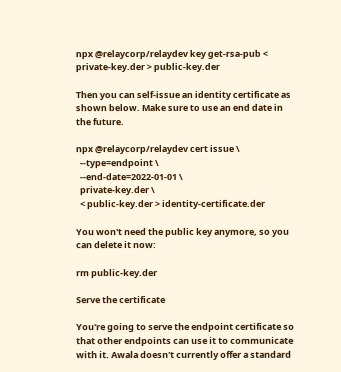npx @relaycorp/relaydev key get-rsa-pub < private-key.der > public-key.der

Then you can self-issue an identity certificate as shown below. Make sure to use an end date in the future.

npx @relaycorp/relaydev cert issue \
  --type=endpoint \
  --end-date=2022-01-01 \
  private-key.der \
  < public-key.der > identity-certificate.der

You won't need the public key anymore, so you can delete it now:

rm public-key.der

Serve the certificate

You're going to serve the endpoint certificate so that other endpoints can use it to communicate with it. Awala doesn't currently offer a standard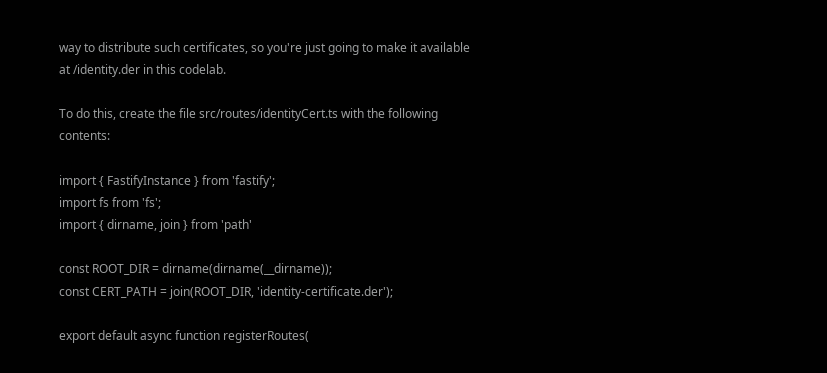way to distribute such certificates, so you're just going to make it available at /identity.der in this codelab.

To do this, create the file src/routes/identityCert.ts with the following contents:

import { FastifyInstance } from 'fastify';
import fs from 'fs';
import { dirname, join } from 'path'

const ROOT_DIR = dirname(dirname(__dirname));
const CERT_PATH = join(ROOT_DIR, 'identity-certificate.der');

export default async function registerRoutes(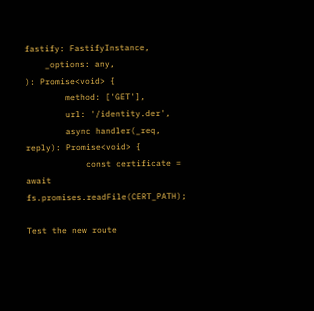fastify: FastifyInstance,
    _options: any,
): Promise<void> {
        method: ['GET'],
        url: '/identity.der',
        async handler(_req, reply): Promise<void> {
            const certificate = await fs.promises.readFile(CERT_PATH);

Test the new route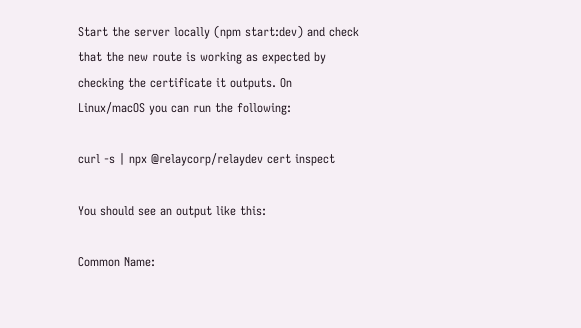Start the server locally (npm start:dev) and check that the new route is working as expected by checking the certificate it outputs. On Linux/macOS you can run the following:

curl -s | npx @relaycorp/relaydev cert inspect

You should see an output like this:

Common Name: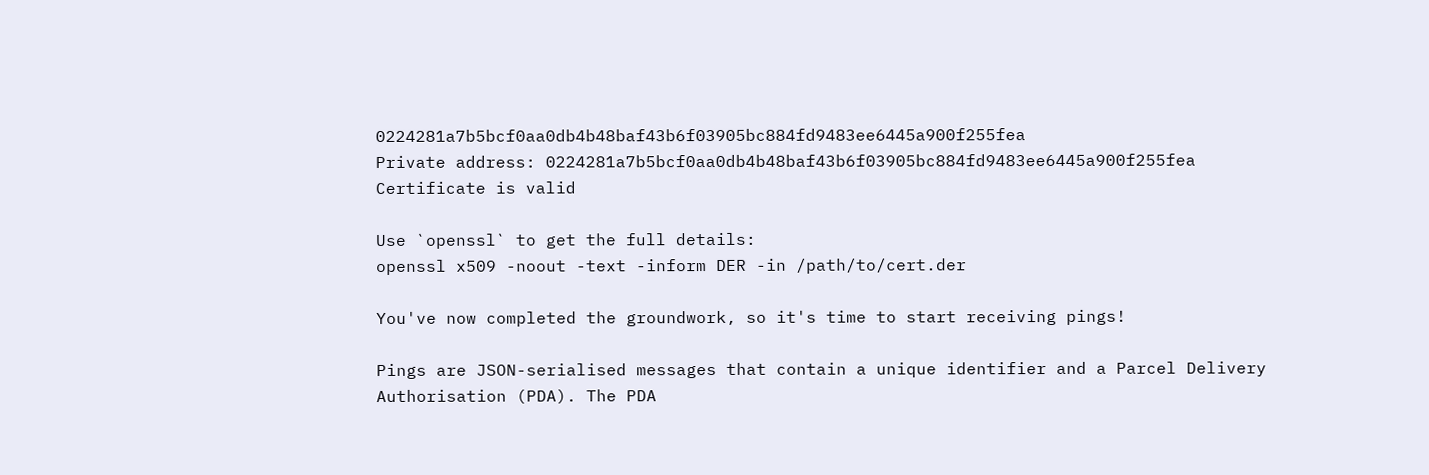0224281a7b5bcf0aa0db4b48baf43b6f03905bc884fd9483ee6445a900f255fea
Private address: 0224281a7b5bcf0aa0db4b48baf43b6f03905bc884fd9483ee6445a900f255fea
Certificate is valid

Use `openssl` to get the full details:
openssl x509 -noout -text -inform DER -in /path/to/cert.der

You've now completed the groundwork, so it's time to start receiving pings!

Pings are JSON-serialised messages that contain a unique identifier and a Parcel Delivery Authorisation (PDA). The PDA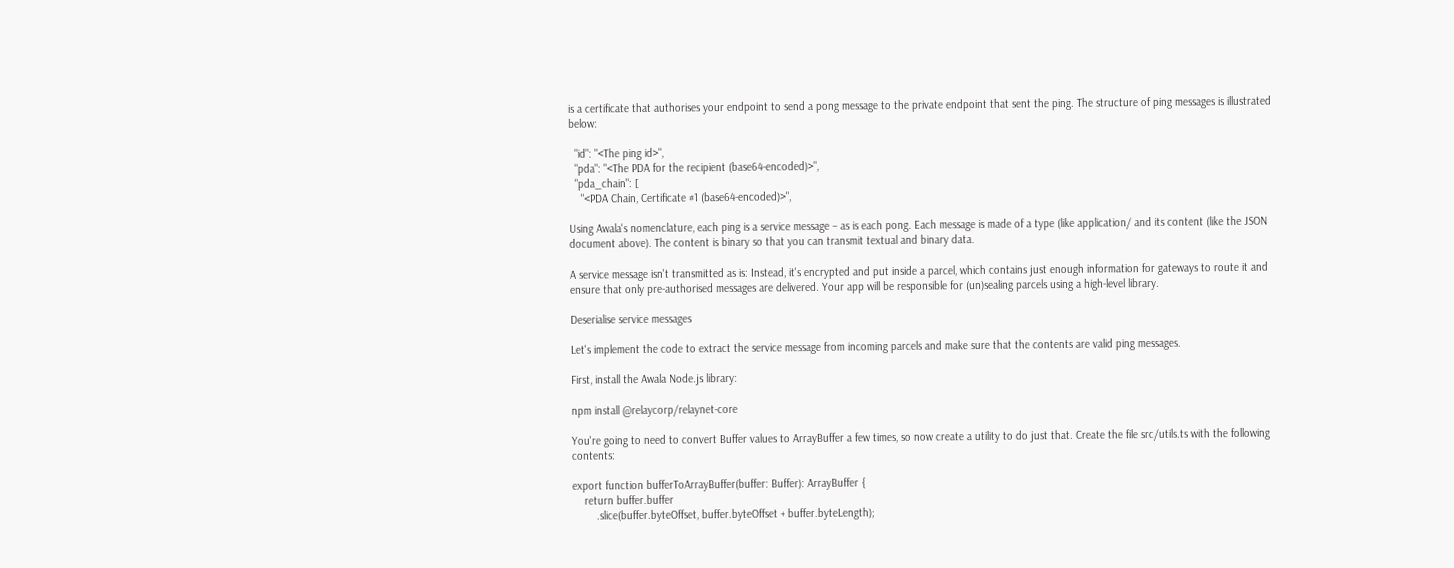is a certificate that authorises your endpoint to send a pong message to the private endpoint that sent the ping. The structure of ping messages is illustrated below:

  "id": "<The ping id>",
  "pda": "<The PDA for the recipient (base64-encoded)>",
  "pda_chain": [
    "<PDA Chain, Certificate #1 (base64-encoded)>",

Using Awala's nomenclature, each ping is a service message – as is each pong. Each message is made of a type (like application/ and its content (like the JSON document above). The content is binary so that you can transmit textual and binary data.

A service message isn't transmitted as is: Instead, it's encrypted and put inside a parcel, which contains just enough information for gateways to route it and ensure that only pre-authorised messages are delivered. Your app will be responsible for (un)sealing parcels using a high-level library.

Deserialise service messages

Let's implement the code to extract the service message from incoming parcels and make sure that the contents are valid ping messages.

First, install the Awala Node.js library:

npm install @relaycorp/relaynet-core

You're going to need to convert Buffer values to ArrayBuffer a few times, so now create a utility to do just that. Create the file src/utils.ts with the following contents:

export function bufferToArrayBuffer(buffer: Buffer): ArrayBuffer {
    return buffer.buffer
        .slice(buffer.byteOffset, buffer.byteOffset + buffer.byteLength);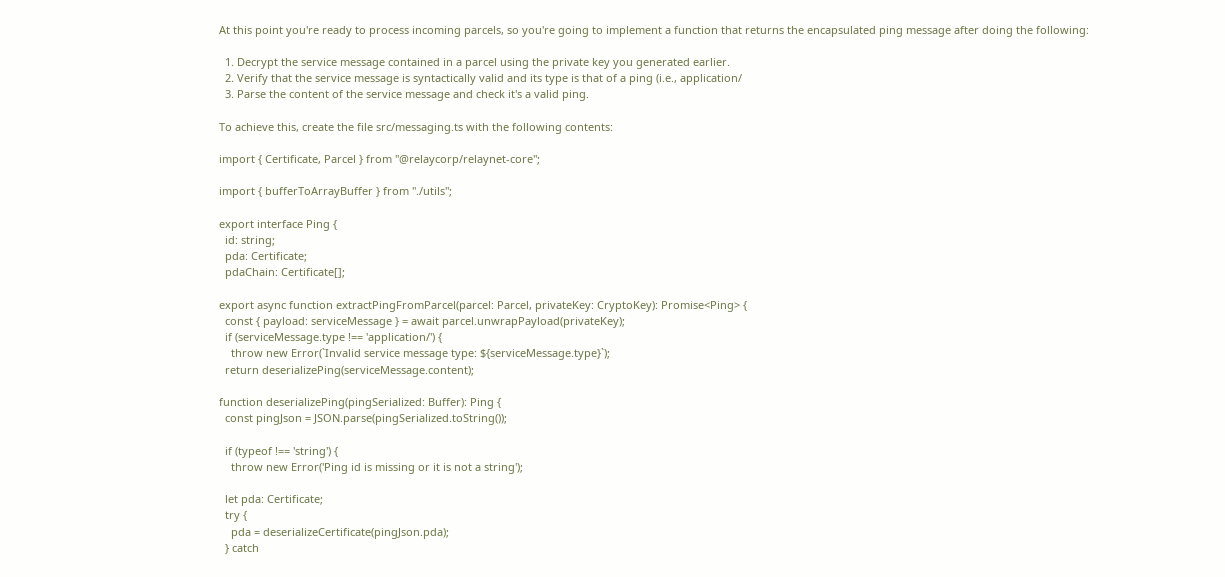At this point you're ready to process incoming parcels, so you're going to implement a function that returns the encapsulated ping message after doing the following:

  1. Decrypt the service message contained in a parcel using the private key you generated earlier.
  2. Verify that the service message is syntactically valid and its type is that of a ping (i.e., application/
  3. Parse the content of the service message and check it's a valid ping.

To achieve this, create the file src/messaging.ts with the following contents:

import { Certificate, Parcel } from "@relaycorp/relaynet-core";

import { bufferToArrayBuffer } from "./utils";

export interface Ping {
  id: string;
  pda: Certificate;
  pdaChain: Certificate[];

export async function extractPingFromParcel(parcel: Parcel, privateKey: CryptoKey): Promise<Ping> {
  const { payload: serviceMessage } = await parcel.unwrapPayload(privateKey);
  if (serviceMessage.type !== 'application/') {
    throw new Error(`Invalid service message type: ${serviceMessage.type}`);
  return deserializePing(serviceMessage.content);

function deserializePing(pingSerialized: Buffer): Ping {
  const pingJson = JSON.parse(pingSerialized.toString());

  if (typeof !== 'string') {
    throw new Error('Ping id is missing or it is not a string');

  let pda: Certificate;
  try {
    pda = deserializeCertificate(pingJson.pda);
  } catch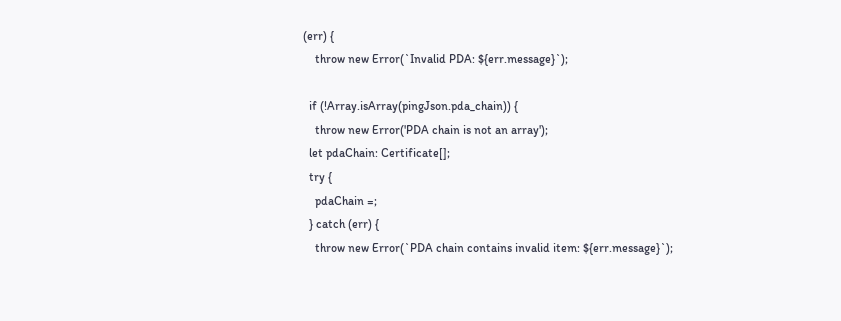(err) {
    throw new Error(`Invalid PDA: ${err.message}`);

  if (!Array.isArray(pingJson.pda_chain)) {
    throw new Error('PDA chain is not an array');
  let pdaChain: Certificate[];
  try {
    pdaChain =;
  } catch (err) {
    throw new Error(`PDA chain contains invalid item: ${err.message}`);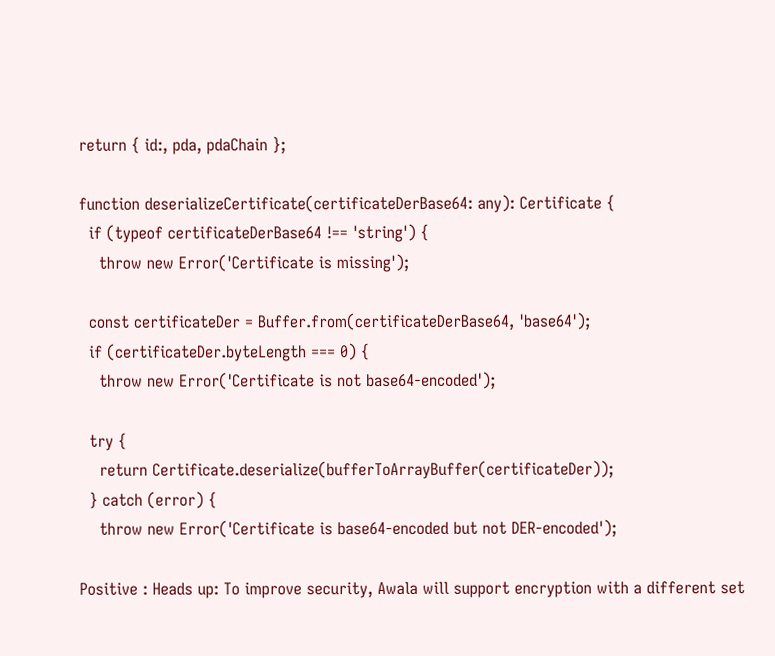return { id:, pda, pdaChain };

function deserializeCertificate(certificateDerBase64: any): Certificate {
  if (typeof certificateDerBase64 !== 'string') {
    throw new Error('Certificate is missing');

  const certificateDer = Buffer.from(certificateDerBase64, 'base64');
  if (certificateDer.byteLength === 0) {
    throw new Error('Certificate is not base64-encoded');

  try {
    return Certificate.deserialize(bufferToArrayBuffer(certificateDer));
  } catch (error) {
    throw new Error('Certificate is base64-encoded but not DER-encoded');

Positive : Heads up: To improve security, Awala will support encryption with a different set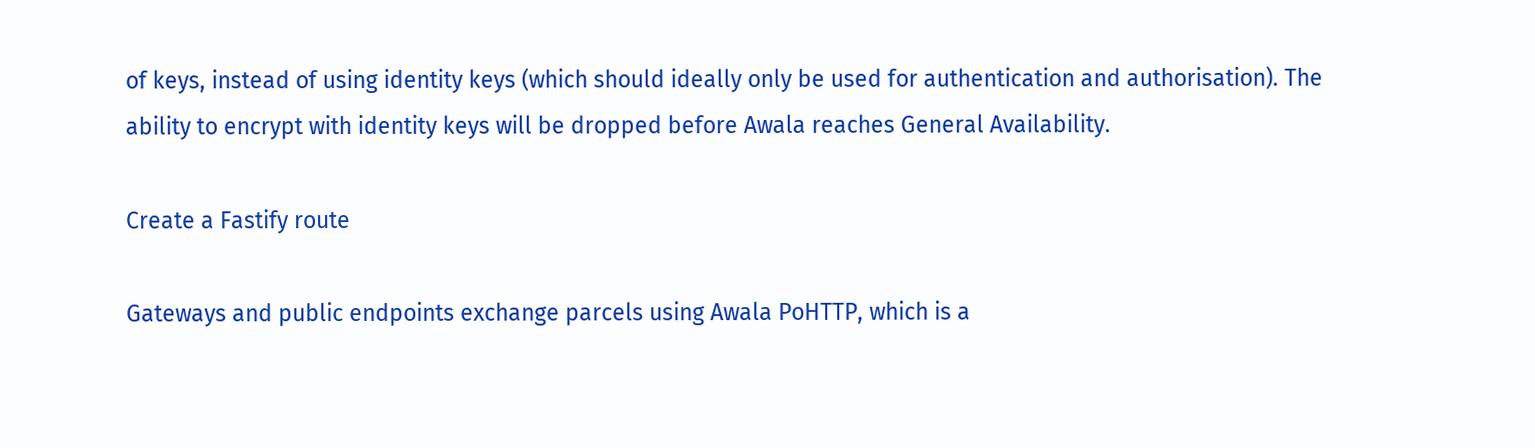of keys, instead of using identity keys (which should ideally only be used for authentication and authorisation). The ability to encrypt with identity keys will be dropped before Awala reaches General Availability.

Create a Fastify route

Gateways and public endpoints exchange parcels using Awala PoHTTP, which is a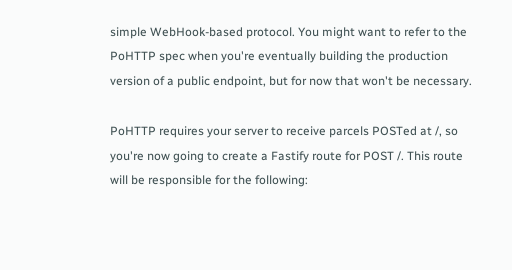simple WebHook-based protocol. You might want to refer to the PoHTTP spec when you're eventually building the production version of a public endpoint, but for now that won't be necessary.

PoHTTP requires your server to receive parcels POSTed at /, so you're now going to create a Fastify route for POST /. This route will be responsible for the following: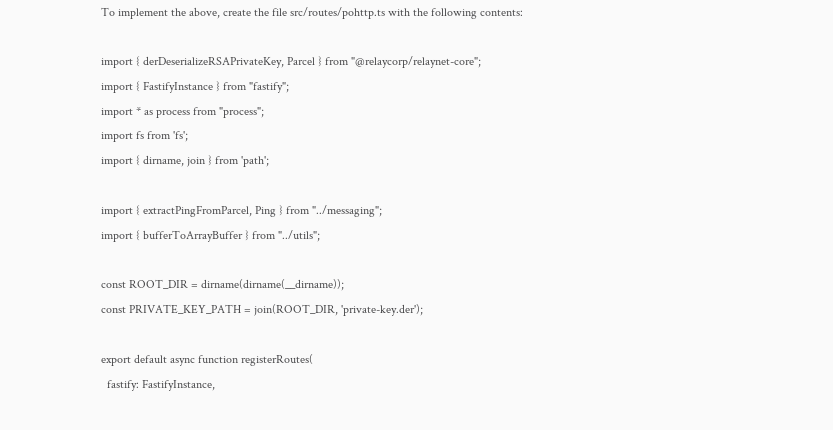To implement the above, create the file src/routes/pohttp.ts with the following contents:

import { derDeserializeRSAPrivateKey, Parcel } from "@relaycorp/relaynet-core";
import { FastifyInstance } from "fastify";
import * as process from "process";
import fs from 'fs';
import { dirname, join } from 'path';

import { extractPingFromParcel, Ping } from "../messaging";
import { bufferToArrayBuffer } from "../utils";

const ROOT_DIR = dirname(dirname(__dirname));
const PRIVATE_KEY_PATH = join(ROOT_DIR, 'private-key.der');

export default async function registerRoutes(
  fastify: FastifyInstance,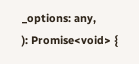_options: any,
): Promise<void> {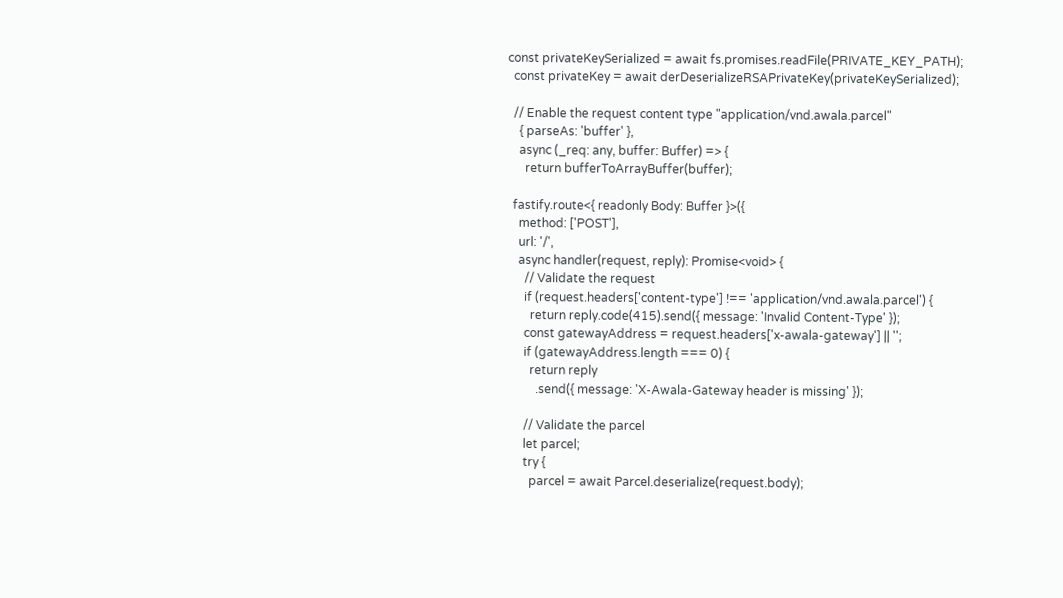const privateKeySerialized = await fs.promises.readFile(PRIVATE_KEY_PATH);
  const privateKey = await derDeserializeRSAPrivateKey(privateKeySerialized);

  // Enable the request content type "application/vnd.awala.parcel"
    { parseAs: 'buffer' },
    async (_req: any, buffer: Buffer) => {
      return bufferToArrayBuffer(buffer);

  fastify.route<{ readonly Body: Buffer }>({
    method: ['POST'],
    url: '/',
    async handler(request, reply): Promise<void> {
      // Validate the request
      if (request.headers['content-type'] !== 'application/vnd.awala.parcel') {
        return reply.code(415).send({ message: 'Invalid Content-Type' });
      const gatewayAddress = request.headers['x-awala-gateway'] || '';
      if (gatewayAddress.length === 0) {
        return reply
          .send({ message: 'X-Awala-Gateway header is missing' });

      // Validate the parcel
      let parcel;
      try {
        parcel = await Parcel.deserialize(request.body);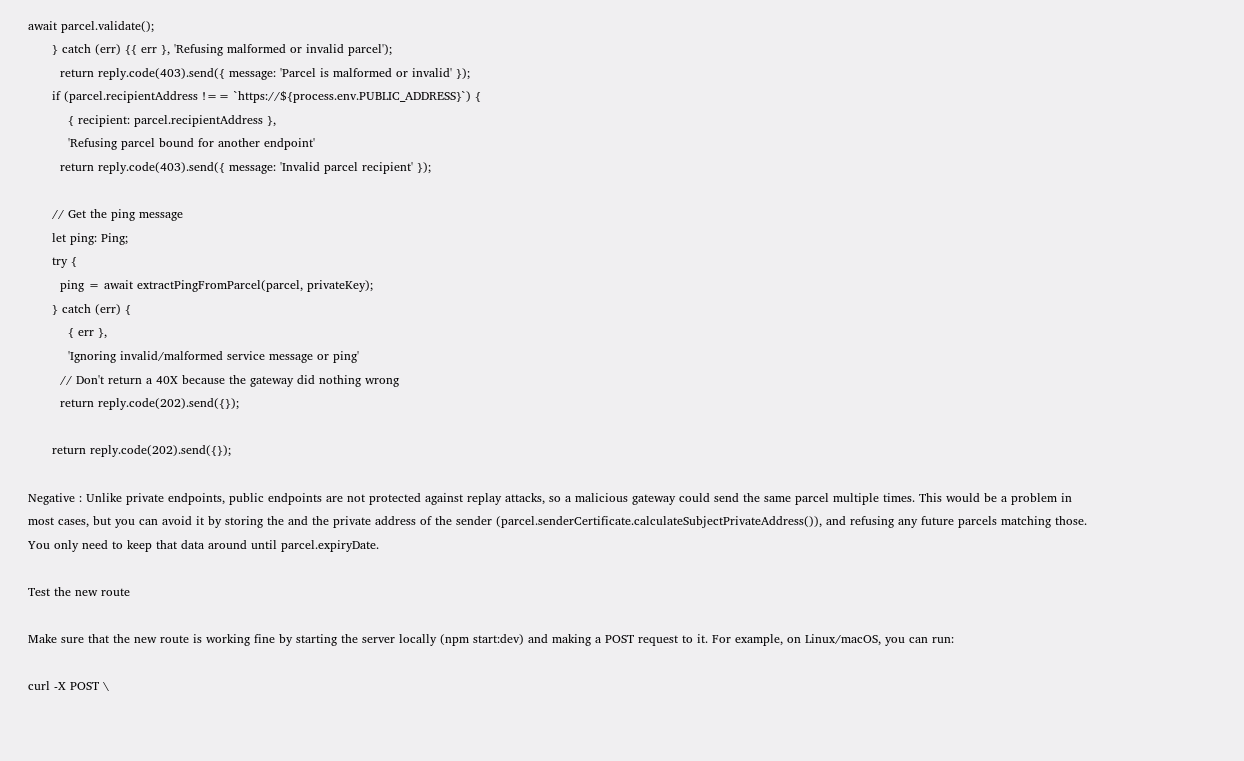await parcel.validate();
      } catch (err) {{ err }, 'Refusing malformed or invalid parcel');
        return reply.code(403).send({ message: 'Parcel is malformed or invalid' });
      if (parcel.recipientAddress !== `https://${process.env.PUBLIC_ADDRESS}`) {
          { recipient: parcel.recipientAddress },
          'Refusing parcel bound for another endpoint'
        return reply.code(403).send({ message: 'Invalid parcel recipient' });

      // Get the ping message
      let ping: Ping;
      try {
        ping = await extractPingFromParcel(parcel, privateKey);
      } catch (err) {
          { err },
          'Ignoring invalid/malformed service message or ping'
        // Don't return a 40X because the gateway did nothing wrong
        return reply.code(202).send({});

      return reply.code(202).send({});

Negative : Unlike private endpoints, public endpoints are not protected against replay attacks, so a malicious gateway could send the same parcel multiple times. This would be a problem in most cases, but you can avoid it by storing the and the private address of the sender (parcel.senderCertificate.calculateSubjectPrivateAddress()), and refusing any future parcels matching those. You only need to keep that data around until parcel.expiryDate.

Test the new route

Make sure that the new route is working fine by starting the server locally (npm start:dev) and making a POST request to it. For example, on Linux/macOS, you can run:

curl -X POST \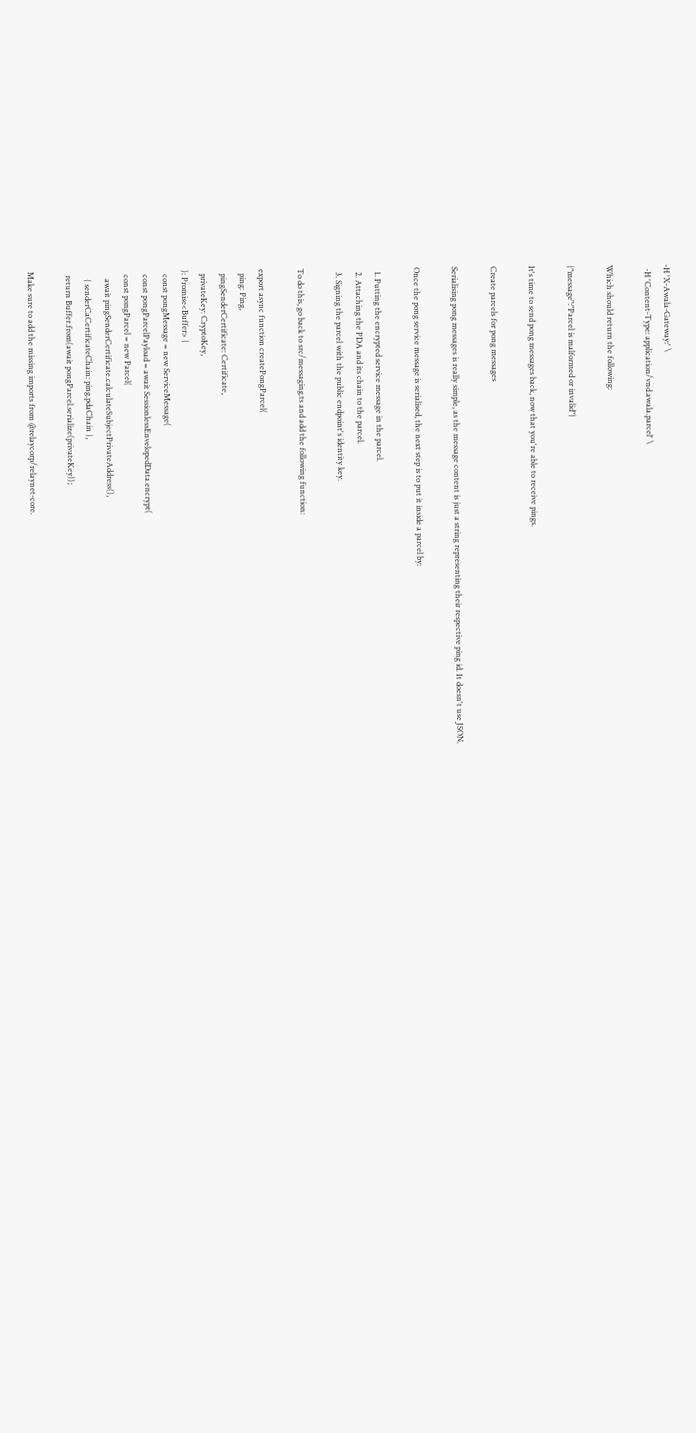-H 'X-Awala-Gateway:' \
  -H 'Content-Type: application/vnd.awala.parcel' \

Which should return the following:

{"message":"Parcel is malformed or invalid"}

It's time to send pong messages back, now that you're able to receive pings.

Create parcels for pong messages

Serialising pong messages is really simple, as the message content is just a string representing their respective ping id. It doesn't use JSON.

Once the pong service message is serialised, the next step is to put it inside a parcel by:

  1. Putting the encrypted service message in the parcel.
  2. Attaching the PDA and its chain to the parcel.
  3. Signing the parcel with the public endpoint's identity key.

To do this, go back to src/messaging.ts and add the following function:

export async function createPongParcel(
  ping: Ping,
  pingSenderCertificate: Certificate,
  privateKey: CryptoKey,
): Promise<Buffer> {
  const pongMessage = new ServiceMessage(
  const pongParcelPayload = await SessionlessEnvelopedData.encrypt(
  const pongParcel = new Parcel(
    await pingSenderCertificate.calculateSubjectPrivateAddress(),
    { senderCaCertificateChain: ping.pdaChain },
  return Buffer.from(await pongParcel.serialize(privateKey));

Make sure to add the missing imports from @relaycorp/relaynet-core.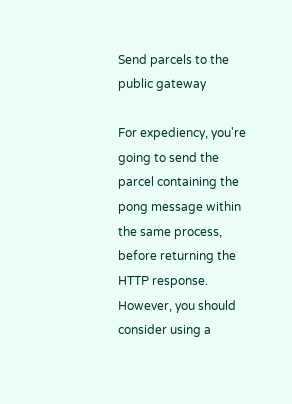Send parcels to the public gateway

For expediency, you're going to send the parcel containing the pong message within the same process, before returning the HTTP response. However, you should consider using a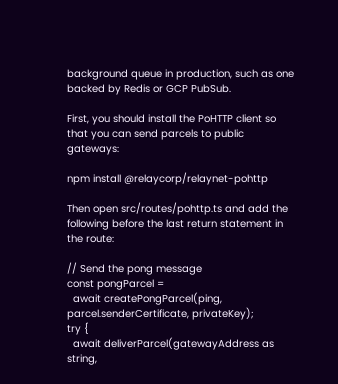background queue in production, such as one backed by Redis or GCP PubSub.

First, you should install the PoHTTP client so that you can send parcels to public gateways:

npm install @relaycorp/relaynet-pohttp

Then open src/routes/pohttp.ts and add the following before the last return statement in the route:

// Send the pong message
const pongParcel =
  await createPongParcel(ping, parcel.senderCertificate, privateKey);
try {
  await deliverParcel(gatewayAddress as string,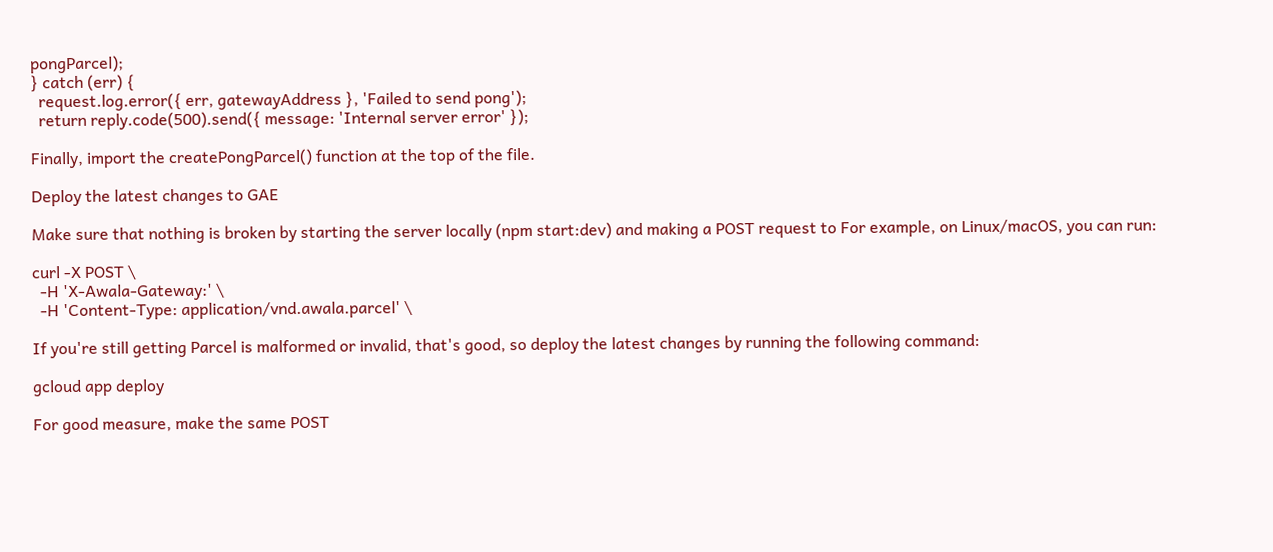pongParcel);
} catch (err) {
  request.log.error({ err, gatewayAddress }, 'Failed to send pong');
  return reply.code(500).send({ message: 'Internal server error' });

Finally, import the createPongParcel() function at the top of the file.

Deploy the latest changes to GAE

Make sure that nothing is broken by starting the server locally (npm start:dev) and making a POST request to For example, on Linux/macOS, you can run:

curl -X POST \
  -H 'X-Awala-Gateway:' \
  -H 'Content-Type: application/vnd.awala.parcel' \

If you're still getting Parcel is malformed or invalid, that's good, so deploy the latest changes by running the following command:

gcloud app deploy

For good measure, make the same POST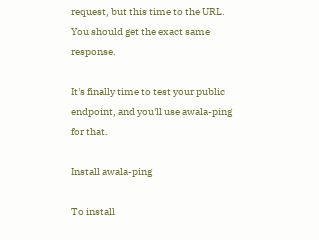request, but this time to the URL. You should get the exact same response.

It's finally time to test your public endpoint, and you'll use awala-ping for that.

Install awala-ping

To install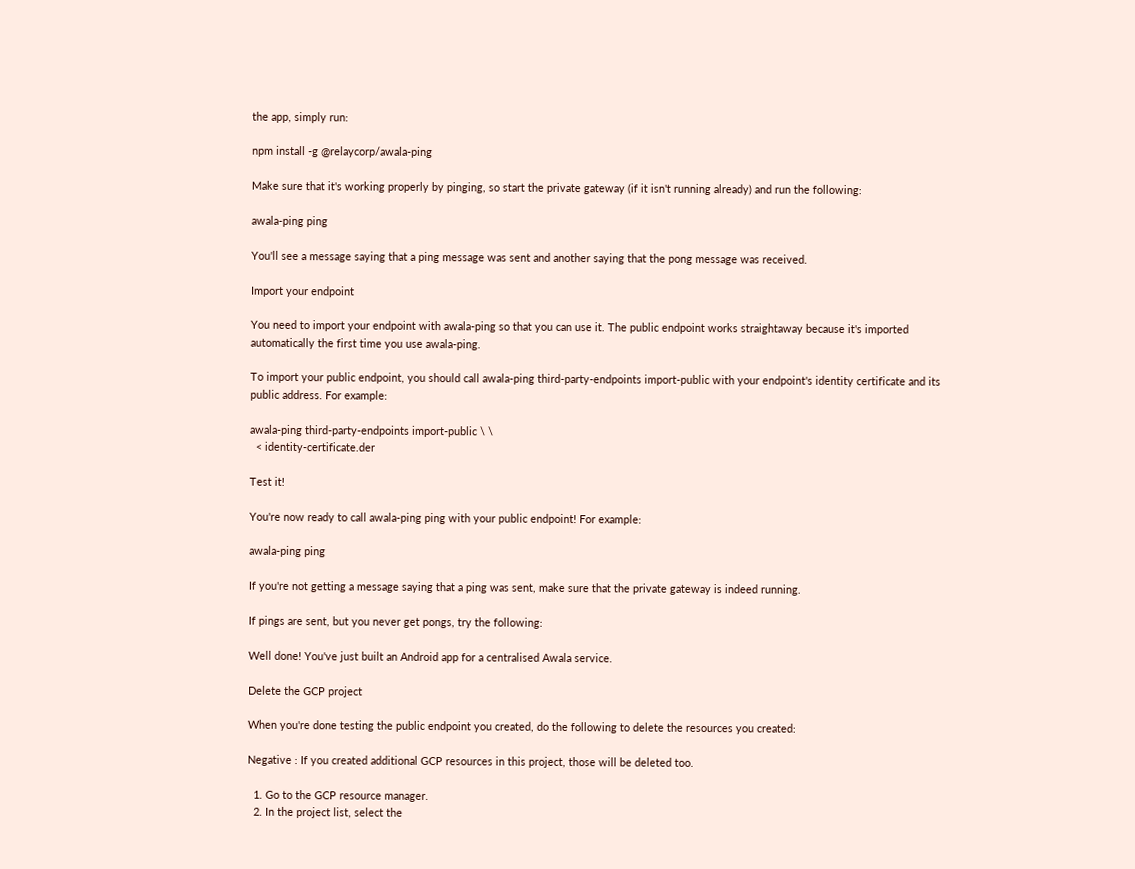the app, simply run:

npm install -g @relaycorp/awala-ping

Make sure that it's working properly by pinging, so start the private gateway (if it isn't running already) and run the following:

awala-ping ping

You'll see a message saying that a ping message was sent and another saying that the pong message was received.

Import your endpoint

You need to import your endpoint with awala-ping so that you can use it. The public endpoint works straightaway because it's imported automatically the first time you use awala-ping.

To import your public endpoint, you should call awala-ping third-party-endpoints import-public with your endpoint's identity certificate and its public address. For example:

awala-ping third-party-endpoints import-public \ \
  < identity-certificate.der

Test it!

You're now ready to call awala-ping ping with your public endpoint! For example:

awala-ping ping

If you're not getting a message saying that a ping was sent, make sure that the private gateway is indeed running.

If pings are sent, but you never get pongs, try the following:

Well done! You've just built an Android app for a centralised Awala service.

Delete the GCP project

When you're done testing the public endpoint you created, do the following to delete the resources you created:

Negative : If you created additional GCP resources in this project, those will be deleted too.

  1. Go to the GCP resource manager.
  2. In the project list, select the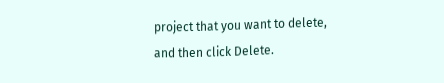project that you want to delete, and then click Delete.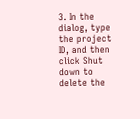3. In the dialog, type the project ID, and then click Shut down to delete the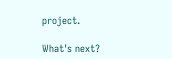project.

What's next?